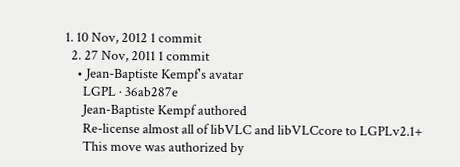1. 10 Nov, 2012 1 commit
  2. 27 Nov, 2011 1 commit
    • Jean-Baptiste Kempf's avatar
      LGPL · 36ab287e
      Jean-Baptiste Kempf authored
      Re-license almost all of libVLC and libVLCcore to LGPLv2.1+
      This move was authorized by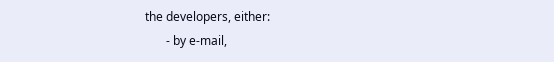the developers, either:
       - by e-mail,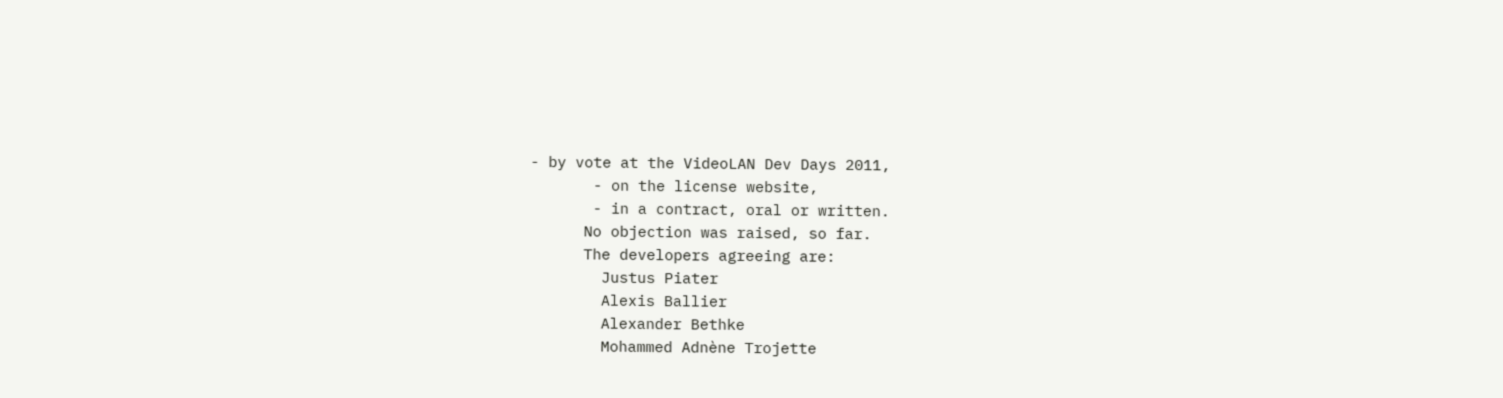- by vote at the VideoLAN Dev Days 2011,
       - on the license website,
       - in a contract, oral or written.
      No objection was raised, so far.
      The developers agreeing are:
        Justus Piater
        Alexis Ballier
        Alexander Bethke
        Mohammed Adnène Trojette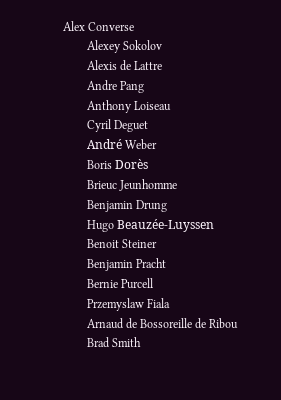Alex Converse
        Alexey Sokolov
        Alexis de Lattre
        Andre Pang
        Anthony Loiseau
        Cyril Deguet
        André Weber
        Boris Dorès
        Brieuc Jeunhomme
        Benjamin Drung
        Hugo Beauzée-Luyssen
        Benoit Steiner
        Benjamin Pracht
        Bernie Purcell
        Przemyslaw Fiala
        Arnaud de Bossoreille de Ribou
        Brad Smith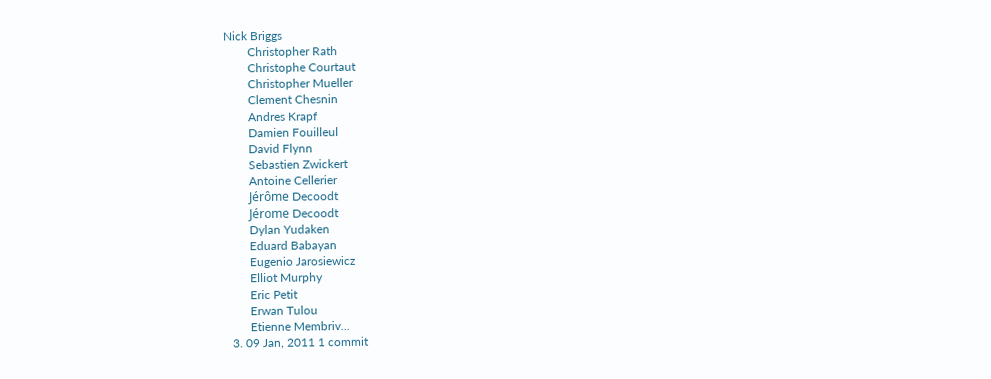Nick Briggs
        Christopher Rath
        Christophe Courtaut
        Christopher Mueller
        Clement Chesnin
        Andres Krapf
        Damien Fouilleul
        David Flynn
        Sebastien Zwickert
        Antoine Cellerier
        Jérôme Decoodt
        Jérome Decoodt
        Dylan Yudaken
        Eduard Babayan
        Eugenio Jarosiewicz
        Elliot Murphy
        Eric Petit
        Erwan Tulou
        Etienne Membriv...
  3. 09 Jan, 2011 1 commit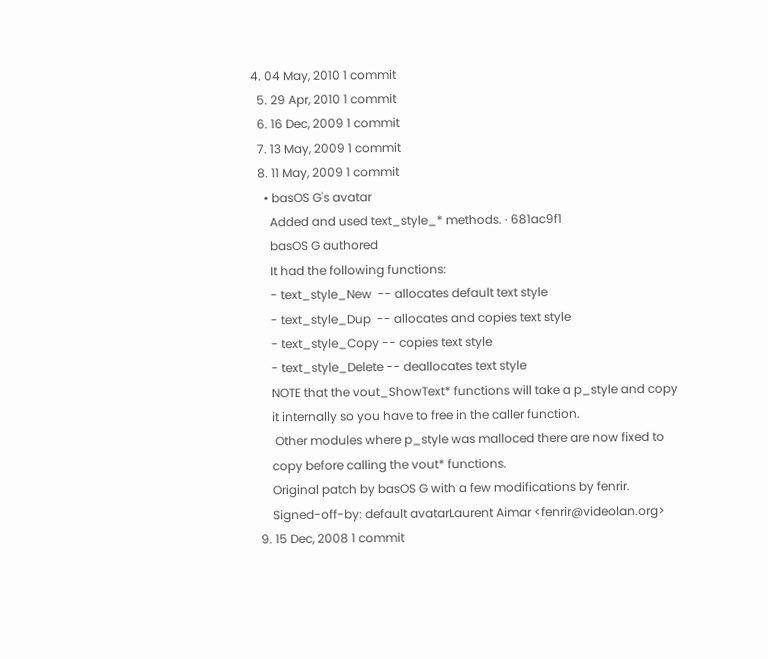4. 04 May, 2010 1 commit
  5. 29 Apr, 2010 1 commit
  6. 16 Dec, 2009 1 commit
  7. 13 May, 2009 1 commit
  8. 11 May, 2009 1 commit
    • basOS G's avatar
      Added and used text_style_* methods. · 681ac9f1
      basOS G authored
      It had the following functions:
      - text_style_New  -- allocates default text style
      - text_style_Dup  -- allocates and copies text style
      - text_style_Copy -- copies text style
      - text_style_Delete -- deallocates text style
      NOTE that the vout_ShowText* functions will take a p_style and copy
      it internally so you have to free in the caller function.
       Other modules where p_style was malloced there are now fixed to
      copy before calling the vout* functions.
      Original patch by basOS G with a few modifications by fenrir.
      Signed-off-by: default avatarLaurent Aimar <fenrir@videolan.org>
  9. 15 Dec, 2008 1 commit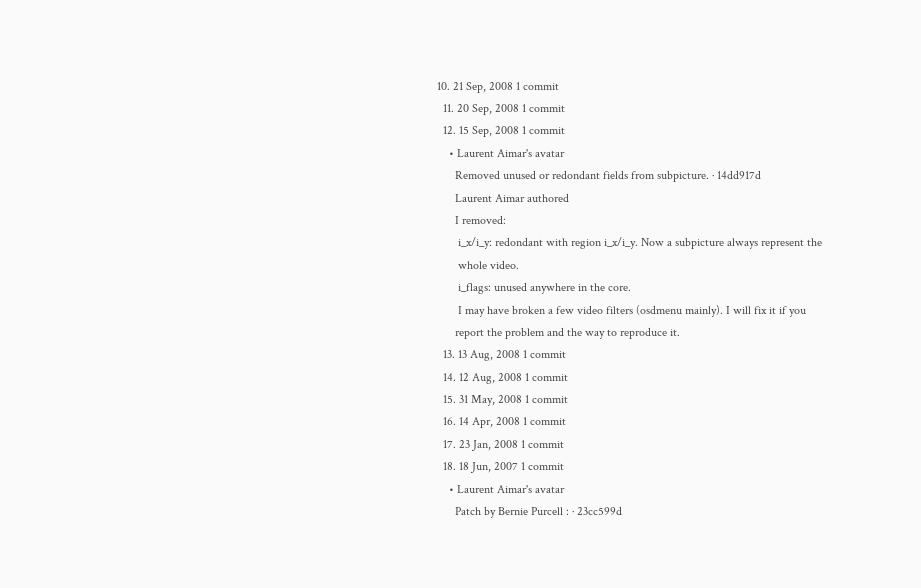10. 21 Sep, 2008 1 commit
  11. 20 Sep, 2008 1 commit
  12. 15 Sep, 2008 1 commit
    • Laurent Aimar's avatar
      Removed unused or redondant fields from subpicture. · 14dd917d
      Laurent Aimar authored
      I removed:
       i_x/i_y: redondant with region i_x/i_y. Now a subpicture always represent the
       whole video.
       i_flags: unused anywhere in the core.
       I may have broken a few video filters (osdmenu mainly). I will fix it if you
      report the problem and the way to reproduce it.
  13. 13 Aug, 2008 1 commit
  14. 12 Aug, 2008 1 commit
  15. 31 May, 2008 1 commit
  16. 14 Apr, 2008 1 commit
  17. 23 Jan, 2008 1 commit
  18. 18 Jun, 2007 1 commit
    • Laurent Aimar's avatar
      Patch by Bernie Purcell : · 23cc599d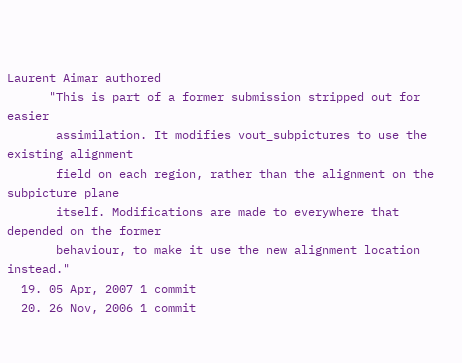Laurent Aimar authored
      "This is part of a former submission stripped out for easier
       assimilation. It modifies vout_subpictures to use the existing alignment
       field on each region, rather than the alignment on the subpicture plane
       itself. Modifications are made to everywhere that depended on the former
       behaviour, to make it use the new alignment location instead."
  19. 05 Apr, 2007 1 commit
  20. 26 Nov, 2006 1 commit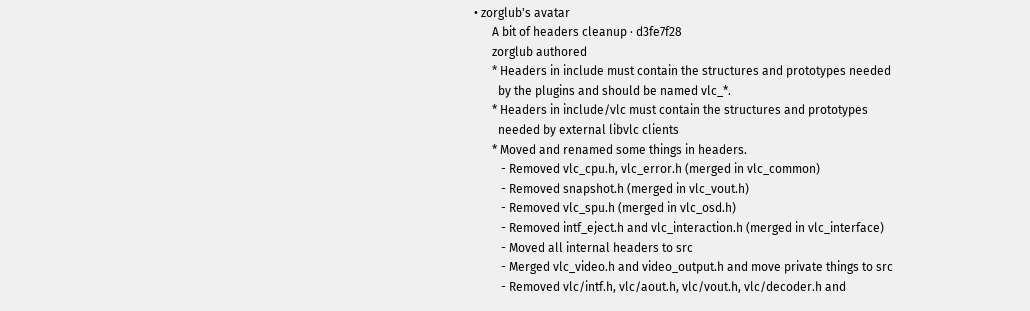• zorglub's avatar
      A bit of headers cleanup · d3fe7f28
      zorglub authored
      * Headers in include must contain the structures and prototypes needed
        by the plugins and should be named vlc_*.
      * Headers in include/vlc must contain the structures and prototypes
        needed by external libvlc clients
      * Moved and renamed some things in headers.
         - Removed vlc_cpu.h, vlc_error.h (merged in vlc_common)
         - Removed snapshot.h (merged in vlc_vout.h)
         - Removed vlc_spu.h (merged in vlc_osd.h)
         - Removed intf_eject.h and vlc_interaction.h (merged in vlc_interface)
         - Moved all internal headers to src
         - Merged vlc_video.h and video_output.h and move private things to src
         - Removed vlc/intf.h, vlc/aout.h, vlc/vout.h, vlc/decoder.h and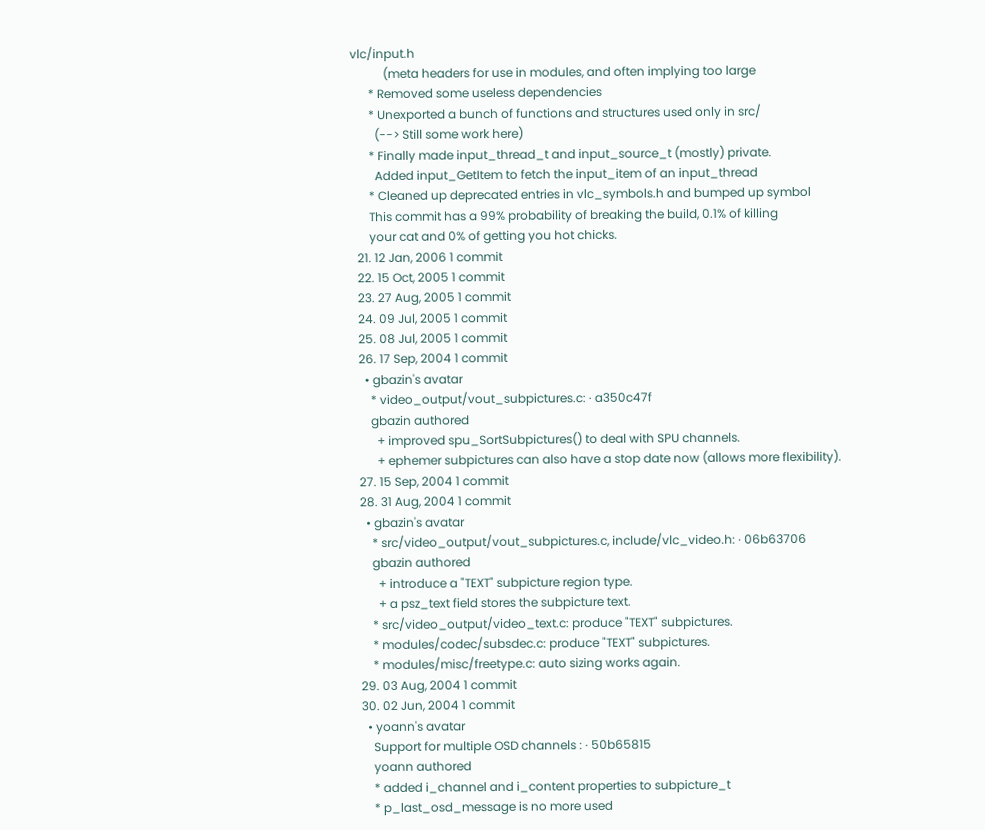vlc/input.h
           (meta headers for use in modules, and often implying too large
      * Removed some useless dependencies
      * Unexported a bunch of functions and structures used only in src/
        (--> Still some work here)
      * Finally made input_thread_t and input_source_t (mostly) private.
        Added input_GetItem to fetch the input_item of an input_thread
      * Cleaned up deprecated entries in vlc_symbols.h and bumped up symbol
      This commit has a 99% probability of breaking the build, 0.1% of killing
      your cat and 0% of getting you hot chicks.
  21. 12 Jan, 2006 1 commit
  22. 15 Oct, 2005 1 commit
  23. 27 Aug, 2005 1 commit
  24. 09 Jul, 2005 1 commit
  25. 08 Jul, 2005 1 commit
  26. 17 Sep, 2004 1 commit
    • gbazin's avatar
      * video_output/vout_subpictures.c: · a350c47f
      gbazin authored
        + improved spu_SortSubpictures() to deal with SPU channels.
        + ephemer subpictures can also have a stop date now (allows more flexibility).
  27. 15 Sep, 2004 1 commit
  28. 31 Aug, 2004 1 commit
    • gbazin's avatar
      * src/video_output/vout_subpictures.c, include/vlc_video.h: · 06b63706
      gbazin authored
        + introduce a "TEXT" subpicture region type.
        + a psz_text field stores the subpicture text.
      * src/video_output/video_text.c: produce "TEXT" subpictures.
      * modules/codec/subsdec.c: produce "TEXT" subpictures.
      * modules/misc/freetype.c: auto sizing works again.
  29. 03 Aug, 2004 1 commit
  30. 02 Jun, 2004 1 commit
    • yoann's avatar
      Support for multiple OSD channels : · 50b65815
      yoann authored
      * added i_channel and i_content properties to subpicture_t
      * p_last_osd_message is no more used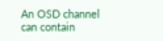An OSD channel can contain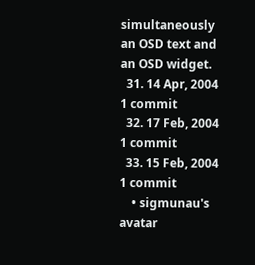simultaneously an OSD text and an OSD widget.
  31. 14 Apr, 2004 1 commit
  32. 17 Feb, 2004 1 commit
  33. 15 Feb, 2004 1 commit
    • sigmunau's avatar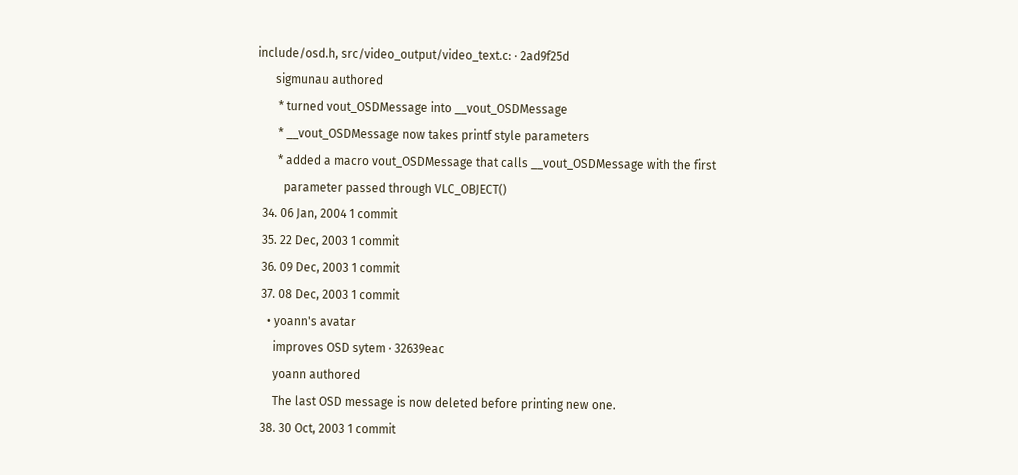include/osd.h, src/video_output/video_text.c: · 2ad9f25d
      sigmunau authored
       * turned vout_OSDMessage into __vout_OSDMessage
       * __vout_OSDMessage now takes printf style parameters
       * added a macro vout_OSDMessage that calls __vout_OSDMessage with the first
         parameter passed through VLC_OBJECT()
  34. 06 Jan, 2004 1 commit
  35. 22 Dec, 2003 1 commit
  36. 09 Dec, 2003 1 commit
  37. 08 Dec, 2003 1 commit
    • yoann's avatar
      improves OSD sytem · 32639eac
      yoann authored
      The last OSD message is now deleted before printing new one.
  38. 30 Oct, 2003 1 commit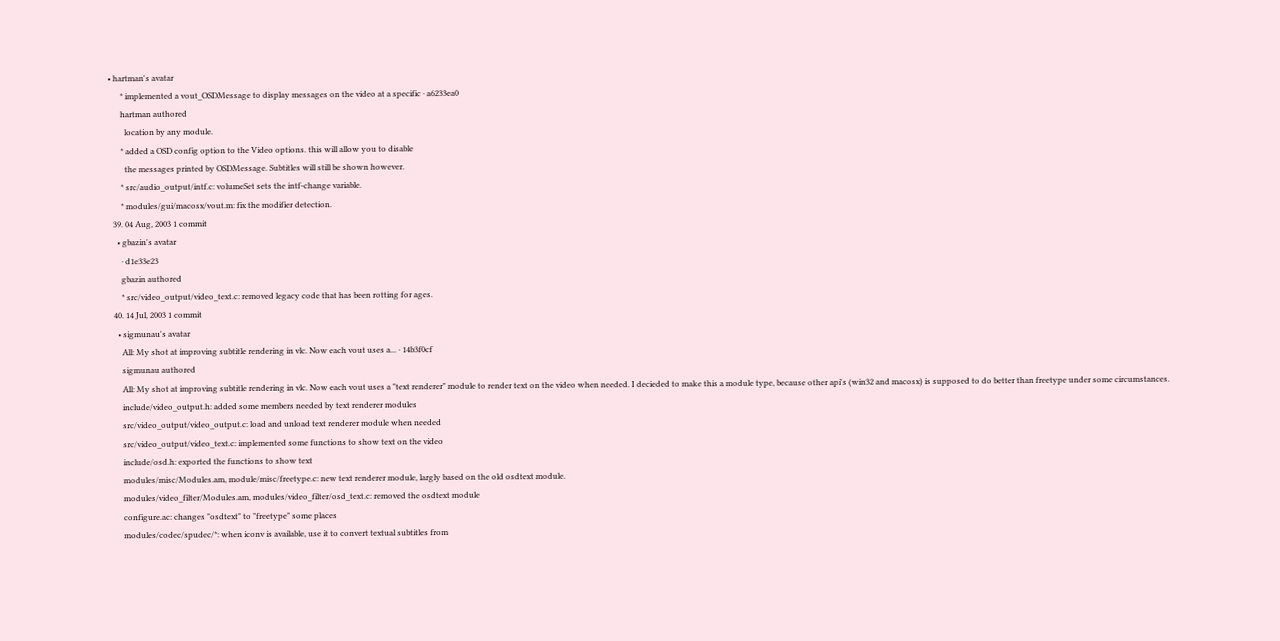• hartman's avatar
      * implemented a vout_OSDMessage to display messages on the video at a specific · a6233ea0
      hartman authored
        location by any module.
      * added a OSD config option to the Video options. this will allow you to disable
        the messages printed by OSDMessage. Subtitles will still be shown however.
      * src/audio_output/intf.c: volumeSet sets the intf-change variable.
      * modules/gui/macosx/vout.m: fix the modifier detection.
  39. 04 Aug, 2003 1 commit
    • gbazin's avatar
      · d1e33e23
      gbazin authored
      * src/video_output/video_text.c: removed legacy code that has been rotting for ages.
  40. 14 Jul, 2003 1 commit
    • sigmunau's avatar
      All: My shot at improving subtitle rendering in vlc. Now each vout uses a... · 14b3f0cf
      sigmunau authored
      All: My shot at improving subtitle rendering in vlc. Now each vout uses a "text renderer" module to render text on the video when needed. I decieded to make this a module type, because other api's (win32 and macosx) is supposed to do better than freetype under some circumstances.
      include/video_output.h: added some members needed by text renderer modules
      src/video_output/video_output.c: load and unload text renderer module when needed
      src/video_output/video_text.c: implemented some functions to show text on the video
      include/osd.h: exported the functions to show text
      modules/misc/Modules.am, module/misc/freetype.c: new text renderer module, largly based on the old osdtext module.
      modules/video_filter/Modules.am, modules/video_filter/osd_text.c: removed the osdtext module
      configure.ac: changes "osdtext" to "freetype" some places
      modules/codec/spudec/*: when iconv is available, use it to convert textual subtitles from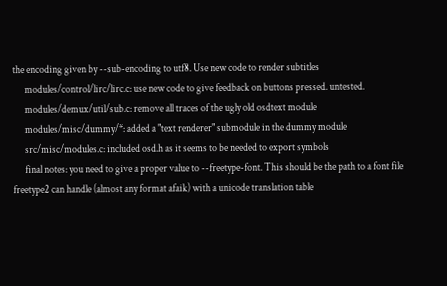the encoding given by --sub-encoding to utf8. Use new code to render subtitles
      modules/control/lirc/lirc.c: use new code to give feedback on buttons pressed. untested.
      modules/demux/util/sub.c: remove all traces of the ugly old osdtext module
      modules/misc/dummy/*: added a "text renderer" submodule in the dummy module
      src/misc/modules.c: included osd.h as it seems to be needed to export symbols
      final notes: you need to give a proper value to --freetype-font. This should be the path to a font file freetype2 can handle (almost any format afaik) with a unicode translation table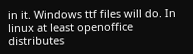in it. Windows ttf files will do. In linux at least openoffice distributes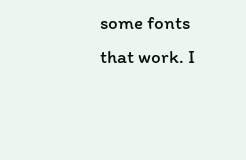some fonts that work. I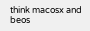think macosx and beos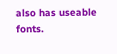also has useable fonts.